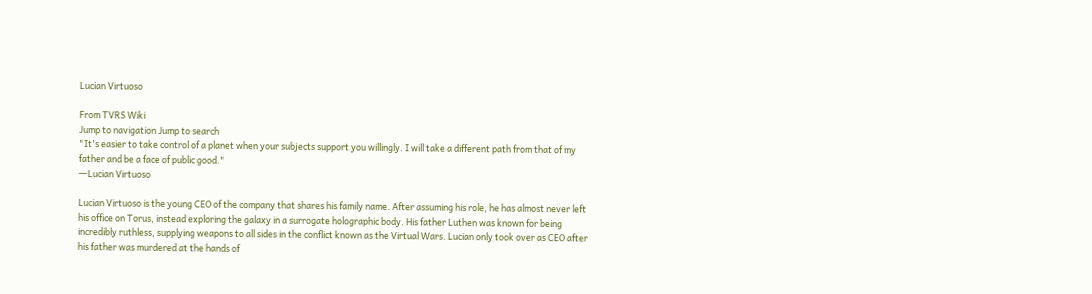Lucian Virtuoso

From TVRS Wiki
Jump to navigation Jump to search
"It's easier to take control of a planet when your subjects support you willingly. I will take a different path from that of my father and be a face of public good."
―Lucian Virtuoso

Lucian Virtuoso is the young CEO of the company that shares his family name. After assuming his role, he has almost never left his office on Torus, instead exploring the galaxy in a surrogate holographic body. His father Luthen was known for being incredibly ruthless, supplying weapons to all sides in the conflict known as the Virtual Wars. Lucian only took over as CEO after his father was murdered at the hands of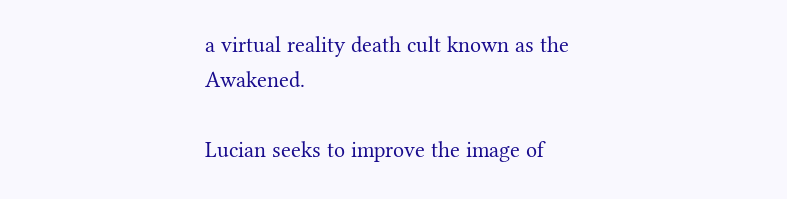a virtual reality death cult known as the Awakened.

Lucian seeks to improve the image of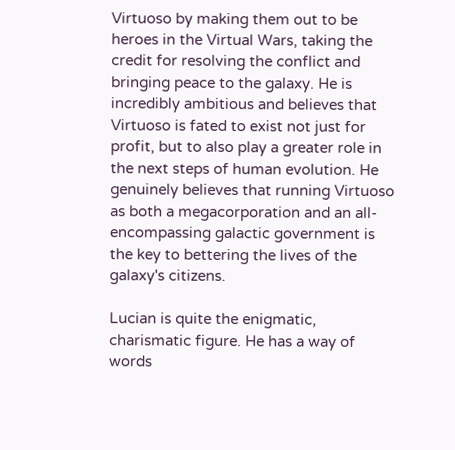Virtuoso by making them out to be heroes in the Virtual Wars, taking the credit for resolving the conflict and bringing peace to the galaxy. He is incredibly ambitious and believes that Virtuoso is fated to exist not just for profit, but to also play a greater role in the next steps of human evolution. He genuinely believes that running Virtuoso as both a megacorporation and an all-encompassing galactic government is the key to bettering the lives of the galaxy's citizens.

Lucian is quite the enigmatic, charismatic figure. He has a way of words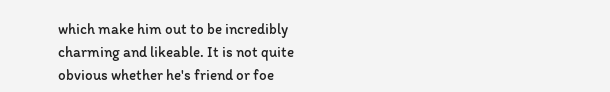which make him out to be incredibly charming and likeable. It is not quite obvious whether he's friend or foe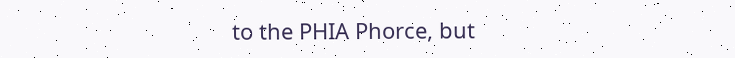to the PHIA Phorce, but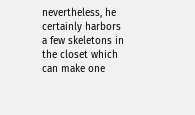nevertheless, he certainly harbors a few skeletons in the closet which can make one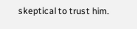skeptical to trust him.